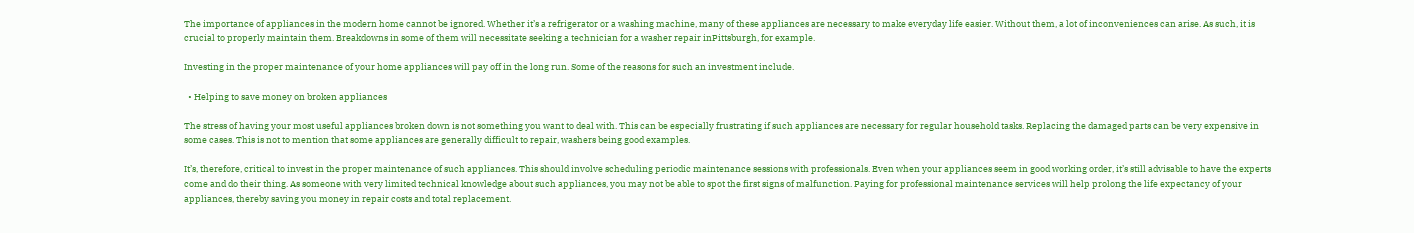The importance of appliances in the modern home cannot be ignored. Whether it’s a refrigerator or a washing machine, many of these appliances are necessary to make everyday life easier. Without them, a lot of inconveniences can arise. As such, it is crucial to properly maintain them. Breakdowns in some of them will necessitate seeking a technician for a washer repair inPittsburgh, for example.

Investing in the proper maintenance of your home appliances will pay off in the long run. Some of the reasons for such an investment include.

  • Helping to save money on broken appliances

The stress of having your most useful appliances broken down is not something you want to deal with. This can be especially frustrating if such appliances are necessary for regular household tasks. Replacing the damaged parts can be very expensive in some cases. This is not to mention that some appliances are generally difficult to repair, washers being good examples.

It’s, therefore, critical to invest in the proper maintenance of such appliances. This should involve scheduling periodic maintenance sessions with professionals. Even when your appliances seem in good working order, it’s still advisable to have the experts come and do their thing. As someone with very limited technical knowledge about such appliances, you may not be able to spot the first signs of malfunction. Paying for professional maintenance services will help prolong the life expectancy of your appliances, thereby saving you money in repair costs and total replacement.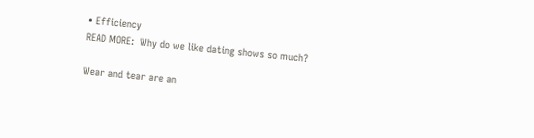• Efficiency
READ MORE:  Why do we like dating shows so much?

Wear and tear are an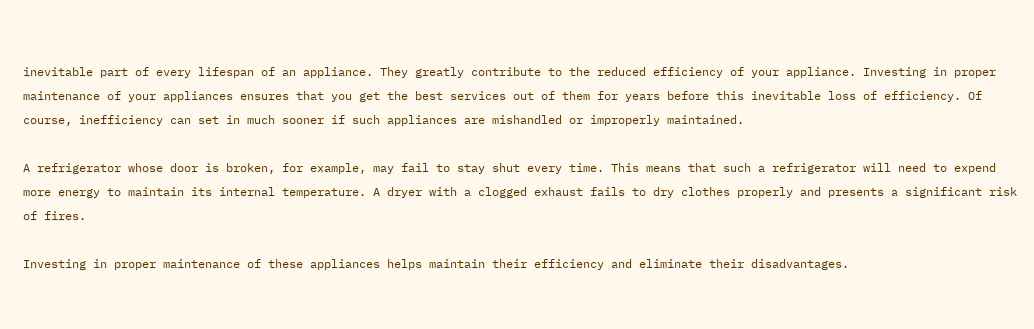inevitable part of every lifespan of an appliance. They greatly contribute to the reduced efficiency of your appliance. Investing in proper maintenance of your appliances ensures that you get the best services out of them for years before this inevitable loss of efficiency. Of course, inefficiency can set in much sooner if such appliances are mishandled or improperly maintained.

A refrigerator whose door is broken, for example, may fail to stay shut every time. This means that such a refrigerator will need to expend more energy to maintain its internal temperature. A dryer with a clogged exhaust fails to dry clothes properly and presents a significant risk of fires.

Investing in proper maintenance of these appliances helps maintain their efficiency and eliminate their disadvantages.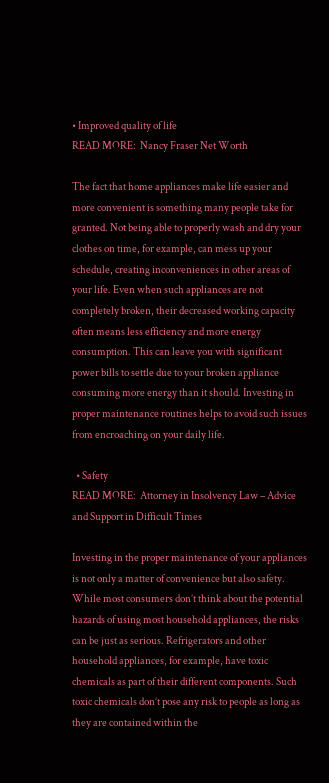• Improved quality of life
READ MORE:  Nancy Fraser Net Worth

The fact that home appliances make life easier and more convenient is something many people take for granted. Not being able to properly wash and dry your clothes on time, for example, can mess up your schedule, creating inconveniences in other areas of your life. Even when such appliances are not completely broken, their decreased working capacity often means less efficiency and more energy consumption. This can leave you with significant power bills to settle due to your broken appliance consuming more energy than it should. Investing in proper maintenance routines helps to avoid such issues from encroaching on your daily life.

  • Safety
READ MORE:  Attorney in Insolvency Law – Advice and Support in Difficult Times

Investing in the proper maintenance of your appliances is not only a matter of convenience but also safety. While most consumers don’t think about the potential hazards of using most household appliances, the risks can be just as serious. Refrigerators and other household appliances, for example, have toxic chemicals as part of their different components. Such toxic chemicals don’t pose any risk to people as long as they are contained within the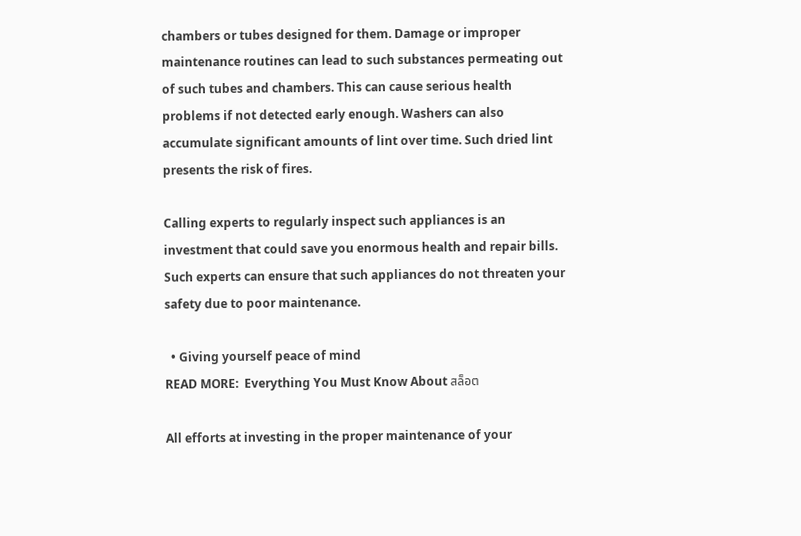chambers or tubes designed for them. Damage or improper maintenance routines can lead to such substances permeating out of such tubes and chambers. This can cause serious health problems if not detected early enough. Washers can also accumulate significant amounts of lint over time. Such dried lint presents the risk of fires.

Calling experts to regularly inspect such appliances is an investment that could save you enormous health and repair bills. Such experts can ensure that such appliances do not threaten your safety due to poor maintenance.

  • Giving yourself peace of mind
READ MORE:  Everything You Must Know About สล็อต

All efforts at investing in the proper maintenance of your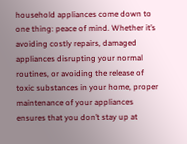household appliances come down to one thing: peace of mind. Whether it’s avoiding costly repairs, damaged appliances disrupting your normal routines, or avoiding the release of toxic substances in your home, proper maintenance of your appliances ensures that you don’t stay up at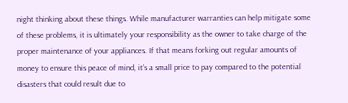night thinking about these things. While manufacturer warranties can help mitigate some of these problems, it is ultimately your responsibility as the owner to take charge of the proper maintenance of your appliances. If that means forking out regular amounts of money to ensure this peace of mind, it’s a small price to pay compared to the potential disasters that could result due to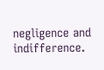negligence and indifference.